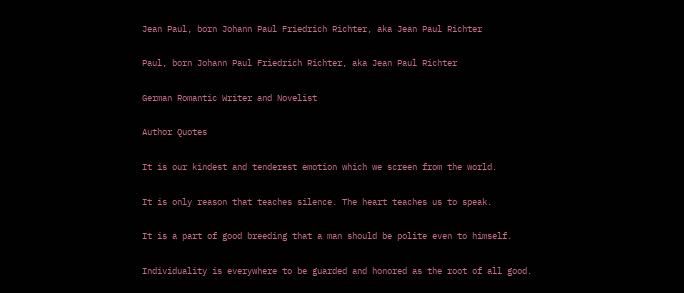Jean Paul, born Johann Paul Friedrich Richter, aka Jean Paul Richter

Paul, born Johann Paul Friedrich Richter, aka Jean Paul Richter

German Romantic Writer and Novelist

Author Quotes

It is our kindest and tenderest emotion which we screen from the world.

It is only reason that teaches silence. The heart teaches us to speak.

It is a part of good breeding that a man should be polite even to himself.

Individuality is everywhere to be guarded and honored as the root of all good.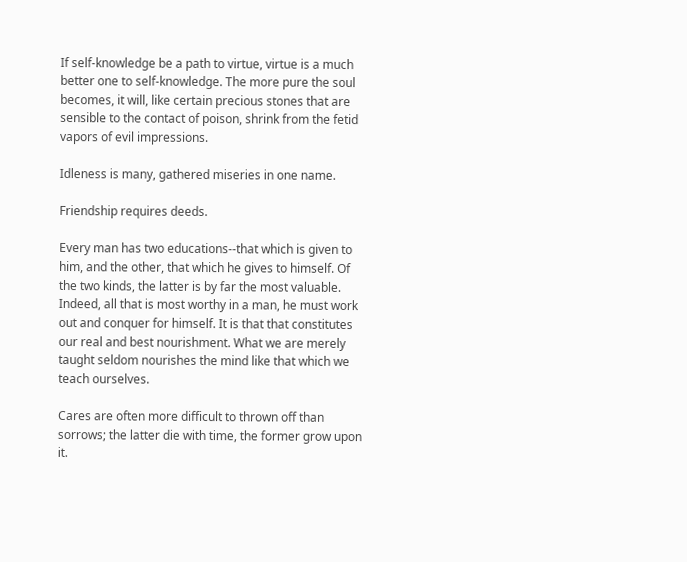If self-knowledge be a path to virtue, virtue is a much better one to self-knowledge. The more pure the soul becomes, it will, like certain precious stones that are sensible to the contact of poison, shrink from the fetid vapors of evil impressions.

Idleness is many, gathered miseries in one name.

Friendship requires deeds.

Every man has two educations--that which is given to him, and the other, that which he gives to himself. Of the two kinds, the latter is by far the most valuable. Indeed, all that is most worthy in a man, he must work out and conquer for himself. It is that that constitutes our real and best nourishment. What we are merely taught seldom nourishes the mind like that which we teach ourselves.

Cares are often more difficult to thrown off than sorrows; the latter die with time, the former grow upon it.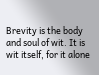Brevity is the body and soul of wit. It is wit itself, for it alone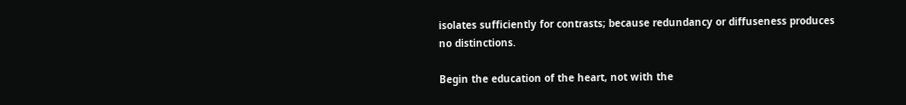isolates sufficiently for contrasts; because redundancy or diffuseness produces no distinctions.

Begin the education of the heart, not with the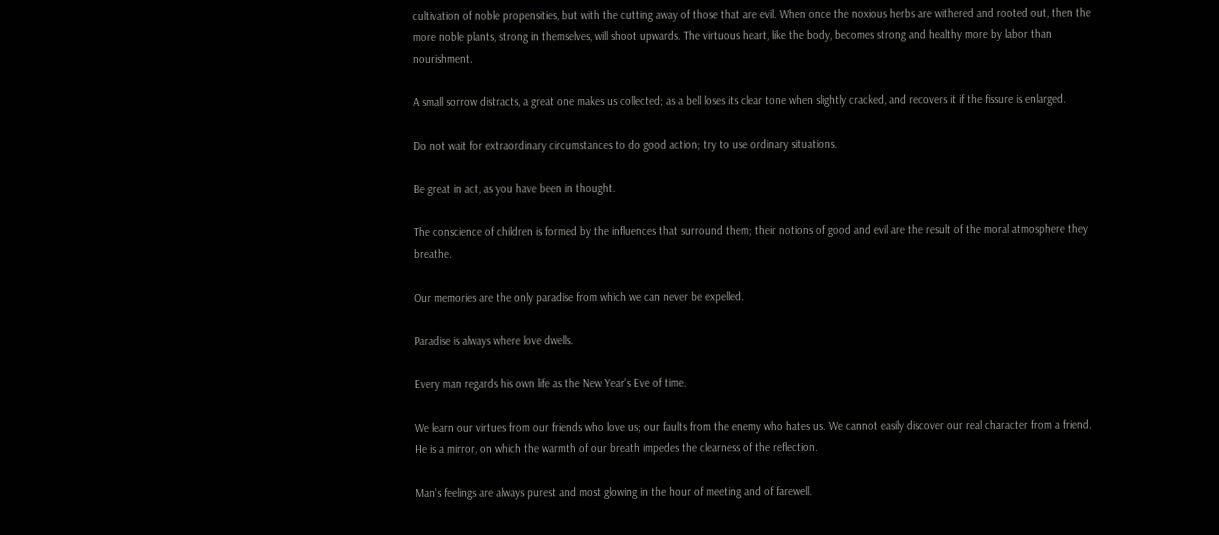cultivation of noble propensities, but with the cutting away of those that are evil. When once the noxious herbs are withered and rooted out, then the more noble plants, strong in themselves, will shoot upwards. The virtuous heart, like the body, becomes strong and healthy more by labor than nourishment.

A small sorrow distracts, a great one makes us collected; as a bell loses its clear tone when slightly cracked, and recovers it if the fissure is enlarged.

Do not wait for extraordinary circumstances to do good action; try to use ordinary situations.

Be great in act, as you have been in thought.

The conscience of children is formed by the influences that surround them; their notions of good and evil are the result of the moral atmosphere they breathe.

Our memories are the only paradise from which we can never be expelled.

Paradise is always where love dwells.

Every man regards his own life as the New Year's Eve of time.

We learn our virtues from our friends who love us; our faults from the enemy who hates us. We cannot easily discover our real character from a friend. He is a mirror, on which the warmth of our breath impedes the clearness of the reflection.

Man's feelings are always purest and most glowing in the hour of meeting and of farewell.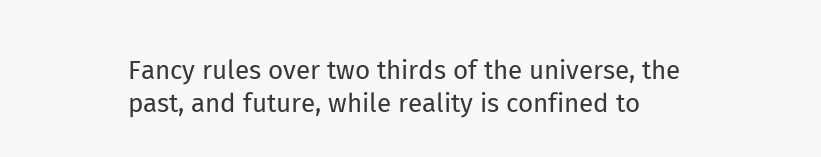Fancy rules over two thirds of the universe, the past, and future, while reality is confined to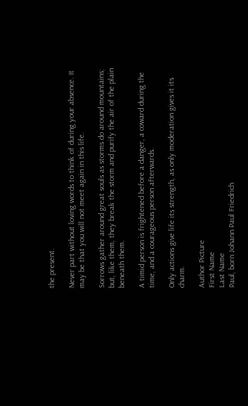the present.

Never part without loving words to think of during your absence. It may be that you will not meet again in this life.

Sorrows gather around great souls as storms do around mountains; but, like them, they break the storm and purify the air of the plain beneath them.

A timid person is frightened before a danger, a coward during the time, and a courageous person afterwards.

Only actions give life its strength, as only moderation gives it its charm.

Author Picture
First Name
Last Name
Paul, born Johann Paul Friedrich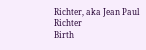Richter, aka Jean Paul Richter
Birth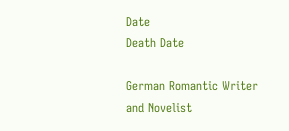Date
Death Date

German Romantic Writer and Novelist